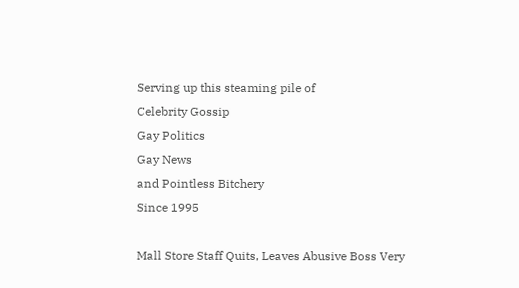Serving up this steaming pile of
Celebrity Gossip
Gay Politics
Gay News
and Pointless Bitchery
Since 1995

Mall Store Staff Quits, Leaves Abusive Boss Very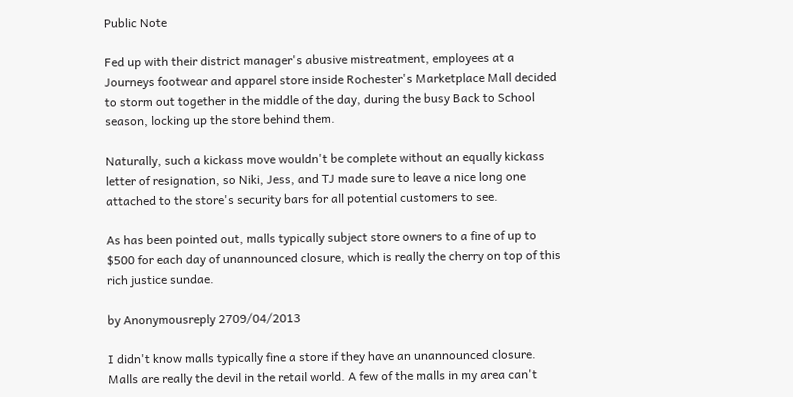Public Note

Fed up with their district manager's abusive mistreatment, employees at a Journeys footwear and apparel store inside Rochester's Marketplace Mall decided to storm out together in the middle of the day, during the busy Back to School season, locking up the store behind them.

Naturally, such a kickass move wouldn't be complete without an equally kickass letter of resignation, so Niki, Jess, and TJ made sure to leave a nice long one attached to the store's security bars for all potential customers to see.

As has been pointed out, malls typically subject store owners to a fine of up to $500 for each day of unannounced closure, which is really the cherry on top of this rich justice sundae.

by Anonymousreply 2709/04/2013

I didn't know malls typically fine a store if they have an unannounced closure. Malls are really the devil in the retail world. A few of the malls in my area can't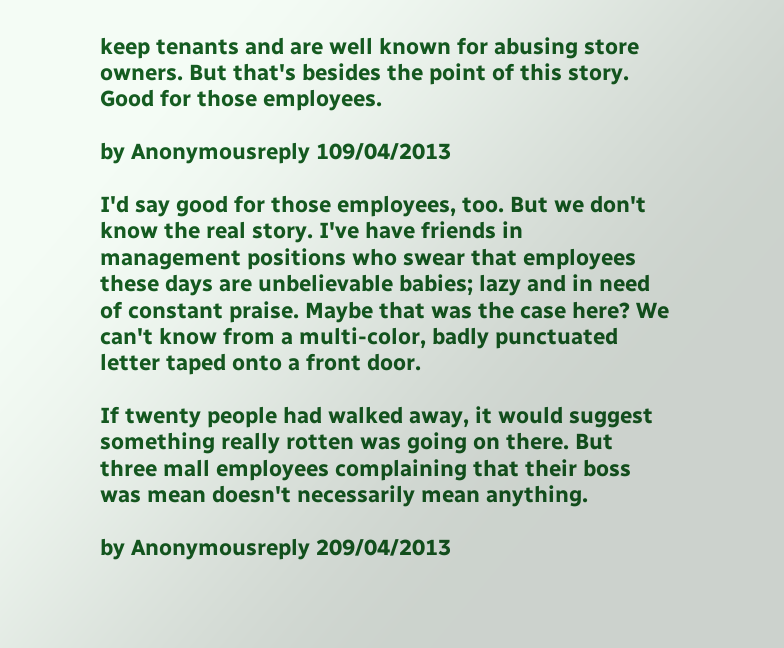keep tenants and are well known for abusing store owners. But that's besides the point of this story. Good for those employees.

by Anonymousreply 109/04/2013

I'd say good for those employees, too. But we don't know the real story. I've have friends in management positions who swear that employees these days are unbelievable babies; lazy and in need of constant praise. Maybe that was the case here? We can't know from a multi-color, badly punctuated letter taped onto a front door.

If twenty people had walked away, it would suggest something really rotten was going on there. But three mall employees complaining that their boss was mean doesn't necessarily mean anything.

by Anonymousreply 209/04/2013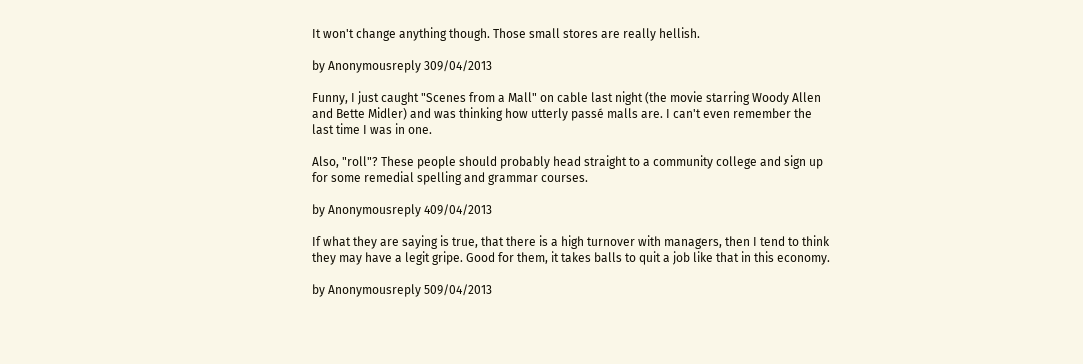It won't change anything though. Those small stores are really hellish.

by Anonymousreply 309/04/2013

Funny, I just caught "Scenes from a Mall" on cable last night (the movie starring Woody Allen and Bette Midler) and was thinking how utterly passé malls are. I can't even remember the last time I was in one.

Also, "roll"? These people should probably head straight to a community college and sign up for some remedial spelling and grammar courses.

by Anonymousreply 409/04/2013

If what they are saying is true, that there is a high turnover with managers, then I tend to think they may have a legit gripe. Good for them, it takes balls to quit a job like that in this economy.

by Anonymousreply 509/04/2013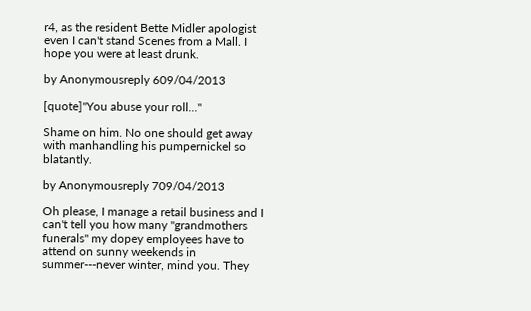r4, as the resident Bette Midler apologist even I can't stand Scenes from a Mall. I hope you were at least drunk.

by Anonymousreply 609/04/2013

[quote]"You abuse your roll..."

Shame on him. No one should get away with manhandling his pumpernickel so blatantly.

by Anonymousreply 709/04/2013

Oh please, I manage a retail business and I can't tell you how many "grandmothers funerals" my dopey employees have to attend on sunny weekends in summer---never winter, mind you. They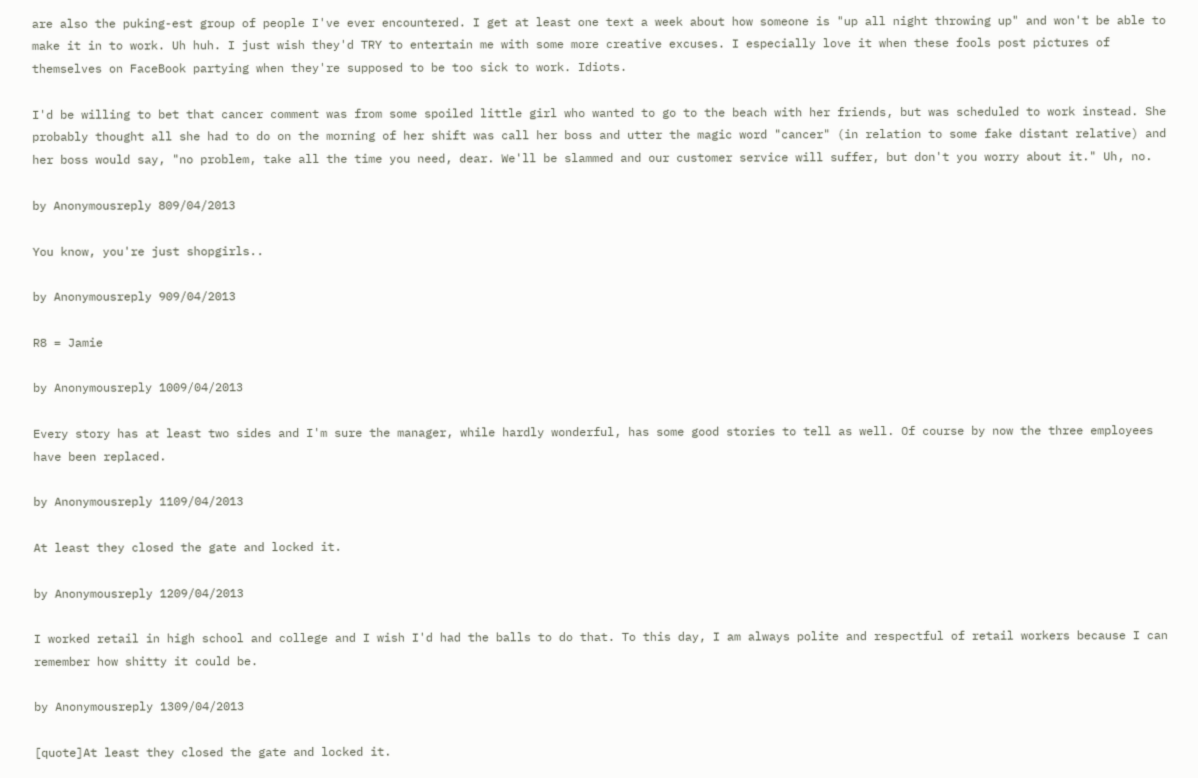are also the puking-est group of people I've ever encountered. I get at least one text a week about how someone is "up all night throwing up" and won't be able to make it in to work. Uh huh. I just wish they'd TRY to entertain me with some more creative excuses. I especially love it when these fools post pictures of themselves on FaceBook partying when they're supposed to be too sick to work. Idiots.

I'd be willing to bet that cancer comment was from some spoiled little girl who wanted to go to the beach with her friends, but was scheduled to work instead. She probably thought all she had to do on the morning of her shift was call her boss and utter the magic word "cancer" (in relation to some fake distant relative) and her boss would say, "no problem, take all the time you need, dear. We'll be slammed and our customer service will suffer, but don't you worry about it." Uh, no.

by Anonymousreply 809/04/2013

You know, you're just shopgirls..

by Anonymousreply 909/04/2013

R8 = Jamie

by Anonymousreply 1009/04/2013

Every story has at least two sides and I'm sure the manager, while hardly wonderful, has some good stories to tell as well. Of course by now the three employees have been replaced.

by Anonymousreply 1109/04/2013

At least they closed the gate and locked it.

by Anonymousreply 1209/04/2013

I worked retail in high school and college and I wish I'd had the balls to do that. To this day, I am always polite and respectful of retail workers because I can remember how shitty it could be.

by Anonymousreply 1309/04/2013

[quote]At least they closed the gate and locked it.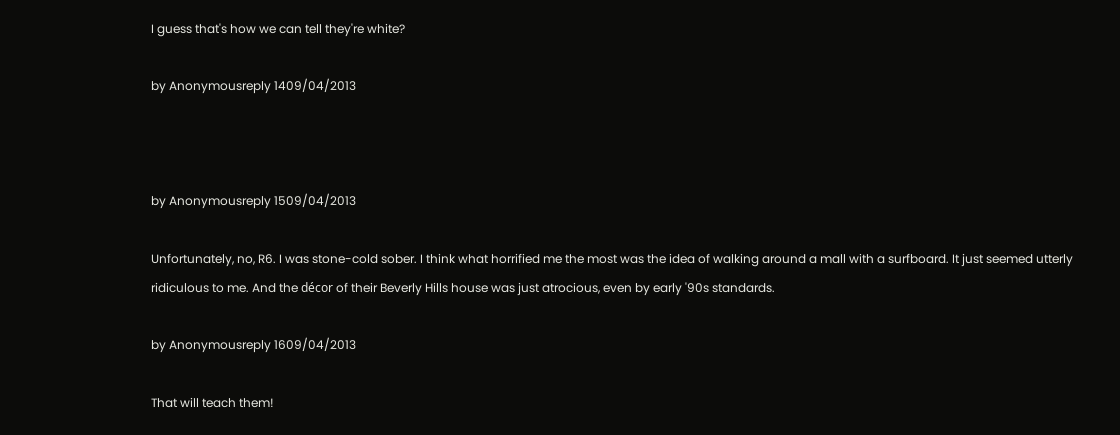I guess that's how we can tell they're white?

by Anonymousreply 1409/04/2013



by Anonymousreply 1509/04/2013

Unfortunately, no, R6. I was stone-cold sober. I think what horrified me the most was the idea of walking around a mall with a surfboard. It just seemed utterly ridiculous to me. And the décor of their Beverly Hills house was just atrocious, even by early '90s standards.

by Anonymousreply 1609/04/2013

That will teach them!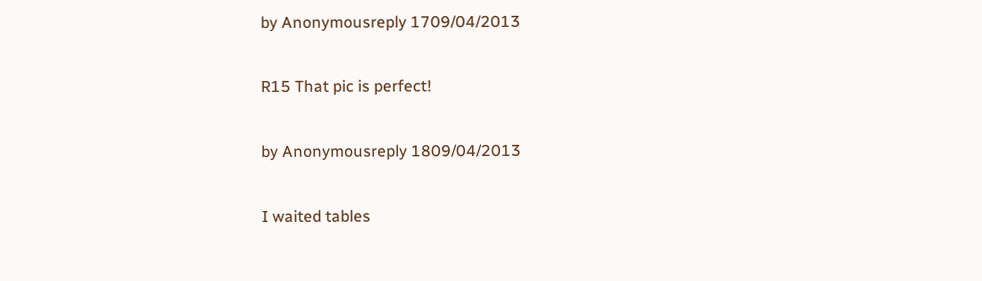by Anonymousreply 1709/04/2013

R15 That pic is perfect!

by Anonymousreply 1809/04/2013

I waited tables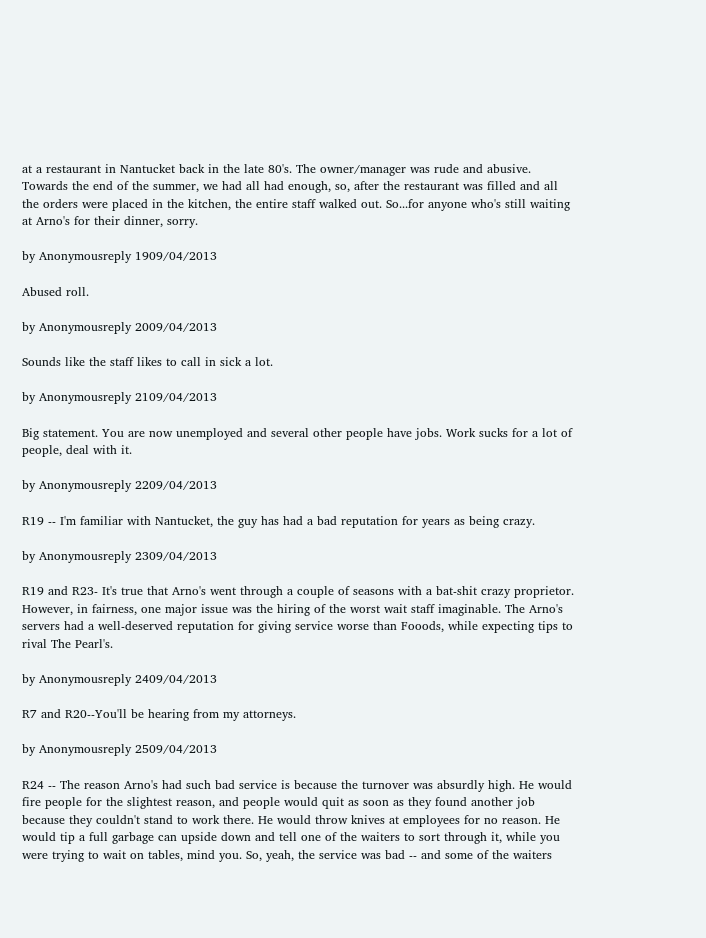at a restaurant in Nantucket back in the late 80's. The owner/manager was rude and abusive. Towards the end of the summer, we had all had enough, so, after the restaurant was filled and all the orders were placed in the kitchen, the entire staff walked out. So...for anyone who's still waiting at Arno's for their dinner, sorry.

by Anonymousreply 1909/04/2013

Abused roll.

by Anonymousreply 2009/04/2013

Sounds like the staff likes to call in sick a lot.

by Anonymousreply 2109/04/2013

Big statement. You are now unemployed and several other people have jobs. Work sucks for a lot of people, deal with it.

by Anonymousreply 2209/04/2013

R19 -- I'm familiar with Nantucket, the guy has had a bad reputation for years as being crazy.

by Anonymousreply 2309/04/2013

R19 and R23- It's true that Arno's went through a couple of seasons with a bat-shit crazy proprietor. However, in fairness, one major issue was the hiring of the worst wait staff imaginable. The Arno's servers had a well-deserved reputation for giving service worse than Fooods, while expecting tips to rival The Pearl's.

by Anonymousreply 2409/04/2013

R7 and R20--You'll be hearing from my attorneys.

by Anonymousreply 2509/04/2013

R24 -- The reason Arno's had such bad service is because the turnover was absurdly high. He would fire people for the slightest reason, and people would quit as soon as they found another job because they couldn't stand to work there. He would throw knives at employees for no reason. He would tip a full garbage can upside down and tell one of the waiters to sort through it, while you were trying to wait on tables, mind you. So, yeah, the service was bad -- and some of the waiters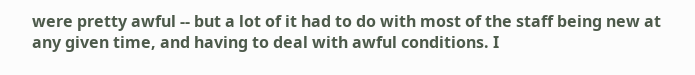were pretty awful -- but a lot of it had to do with most of the staff being new at any given time, and having to deal with awful conditions. I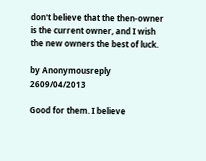don't believe that the then-owner is the current owner, and I wish the new owners the best of luck.

by Anonymousreply 2609/04/2013

Good for them. I believe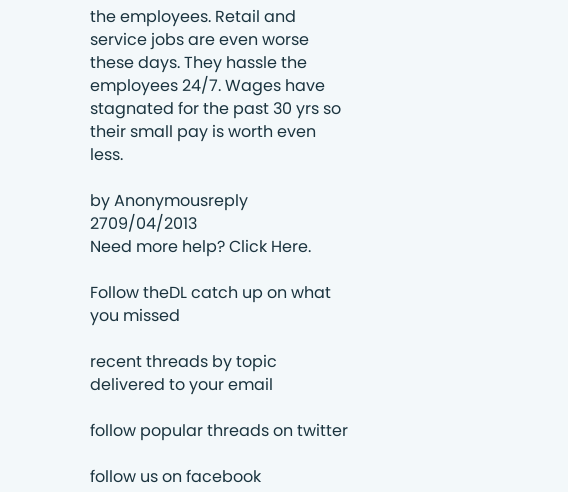the employees. Retail and service jobs are even worse these days. They hassle the employees 24/7. Wages have stagnated for the past 30 yrs so their small pay is worth even less.

by Anonymousreply 2709/04/2013
Need more help? Click Here.

Follow theDL catch up on what you missed

recent threads by topic delivered to your email

follow popular threads on twitter

follow us on facebook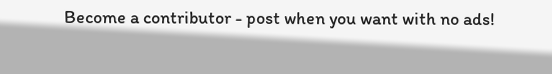Become a contributor - post when you want with no ads!